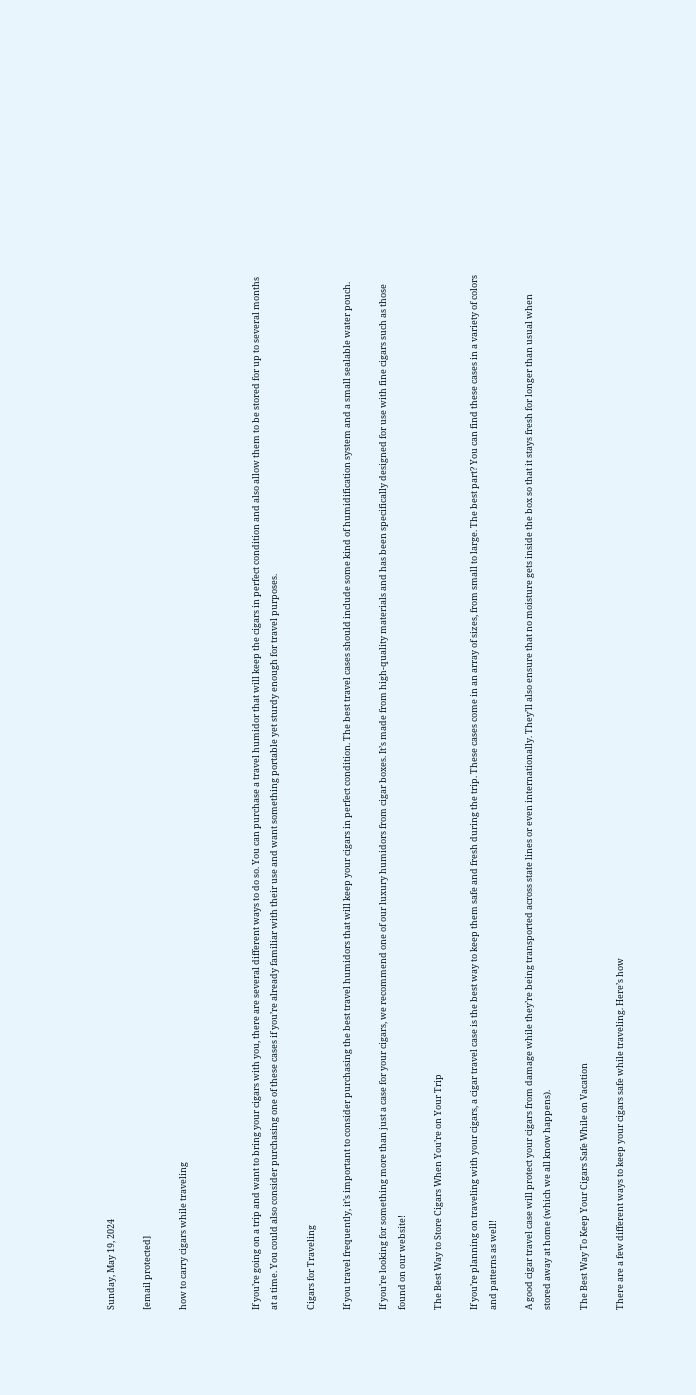Sunday, May 19, 2024

[email protected]

how to carry cigars while traveling



If you’re going on a trip and want to bring your cigars with you, there are several different ways to do so. You can purchase a travel humidor that will keep the cigars in perfect condition and also allow them to be stored for up to several months at a time. You could also consider purchasing one of these cases if you’re already familiar with their use and want something portable yet sturdy enough for travel purposes.

Cigars for Traveling

If you travel frequently, it’s important to consider purchasing the best travel humidors that will keep your cigars in perfect condition. The best travel cases should include some kind of humidification system and a small sealable water pouch.

If you’re looking for something more than just a case for your cigars, we recommend one of our luxury humidors from cigar boxes. It’s made from high-quality materials and has been specifically designed for use with fine cigars such as those found on our website!

The Best Way to Store Cigars When You’re on Your Trip

If you’re planning on traveling with your cigars, a cigar travel case is the best way to keep them safe and fresh during the trip. These cases come in an array of sizes, from small to large. The best part? You can find these cases in a variety of colors and patterns as well!

A good cigar travel case will protect your cigars from damage while they’re being transported across state lines or even internationally. They’ll also ensure that no moisture gets inside the box so that it stays fresh for longer than usual when stored away at home (which we all know happens).

The Best Way To Keep Your Cigars Safe While on Vacation

There are a few different ways to keep your cigars safe while traveling. Here’s how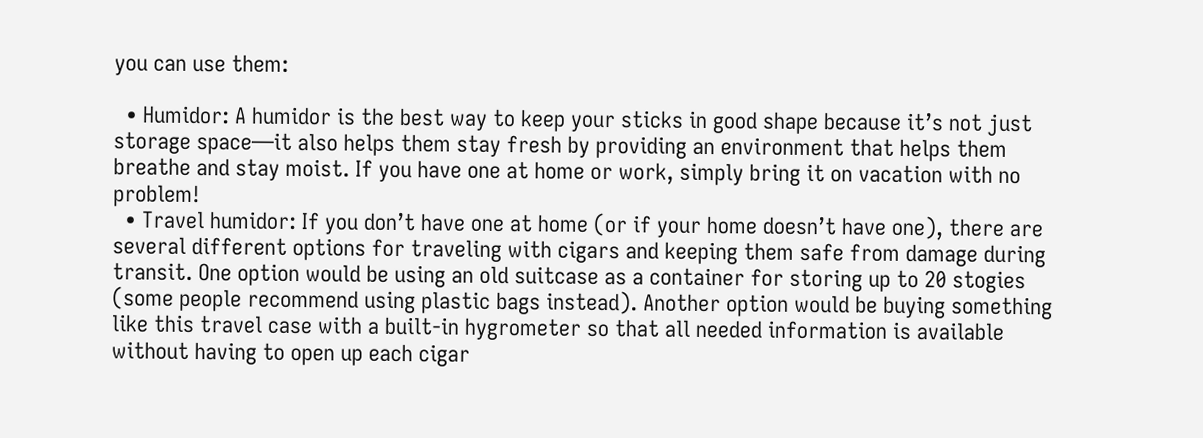you can use them:

  • Humidor: A humidor is the best way to keep your sticks in good shape because it’s not just storage space—it also helps them stay fresh by providing an environment that helps them breathe and stay moist. If you have one at home or work, simply bring it on vacation with no problem!
  • Travel humidor: If you don’t have one at home (or if your home doesn’t have one), there are several different options for traveling with cigars and keeping them safe from damage during transit. One option would be using an old suitcase as a container for storing up to 20 stogies (some people recommend using plastic bags instead). Another option would be buying something like this travel case with a built-in hygrometer so that all needed information is available without having to open up each cigar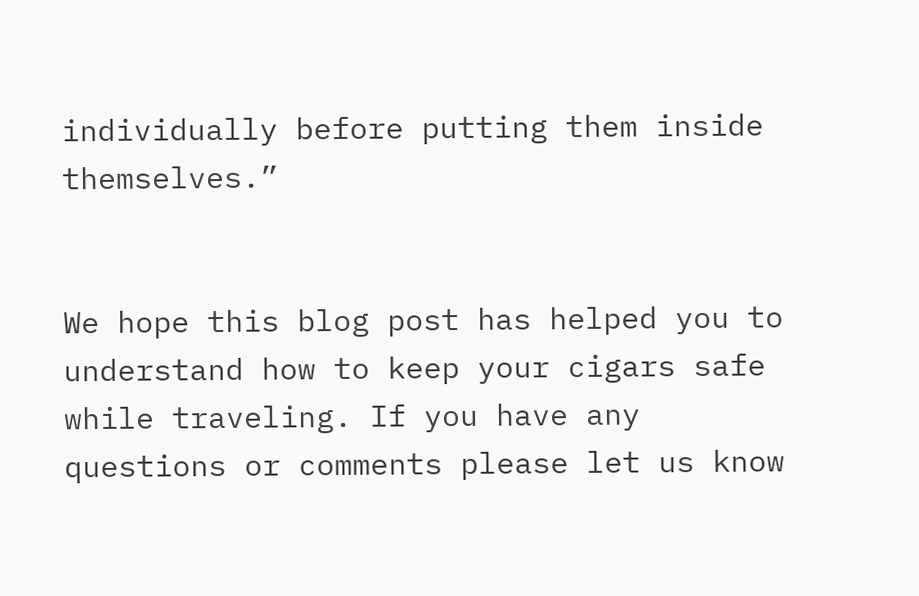individually before putting them inside themselves.”


We hope this blog post has helped you to understand how to keep your cigars safe while traveling. If you have any questions or comments please let us know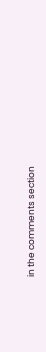in the comments section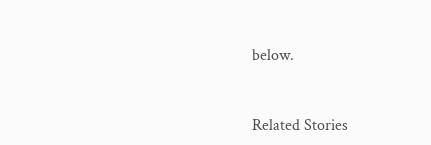below.



Related Stories